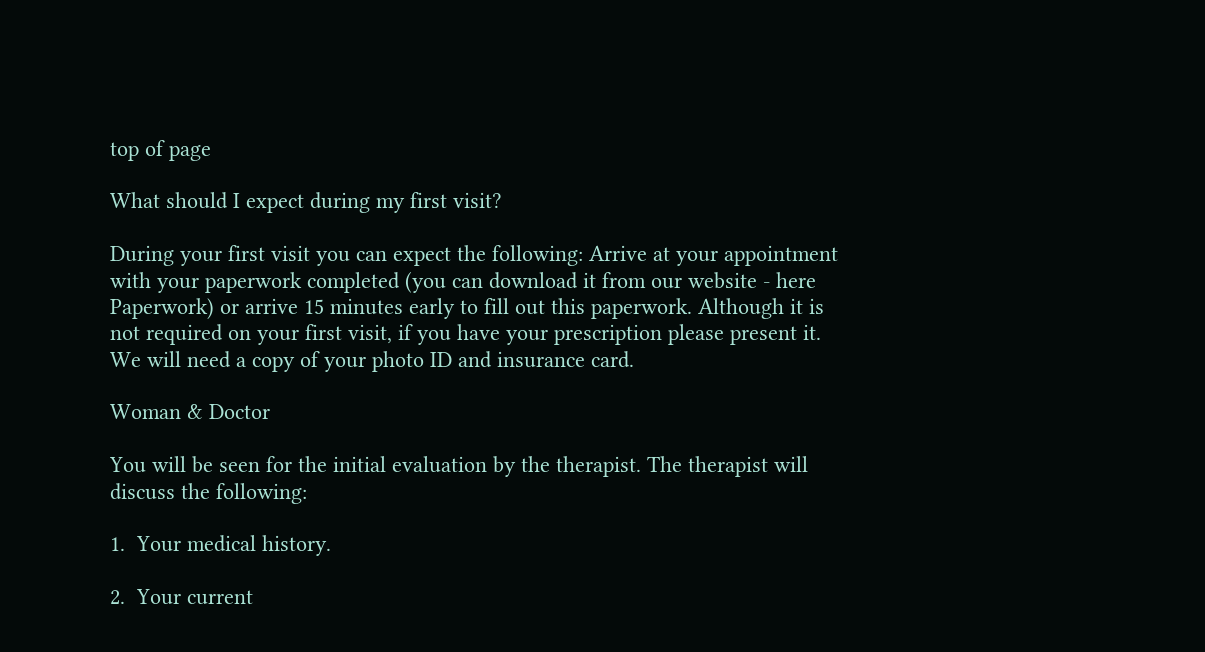top of page

What should I expect during my first visit?

During your first visit you can expect the following: Arrive at your appointment with your paperwork completed (you can download it from our website - here Paperwork) or arrive 15 minutes early to fill out this paperwork. Although it is not required on your first visit, if you have your prescription please present it. We will need a copy of your photo ID and insurance card.

Woman & Doctor

You will be seen for the initial evaluation by the therapist. The therapist will discuss the following:

1.  Your medical history.

2.  Your current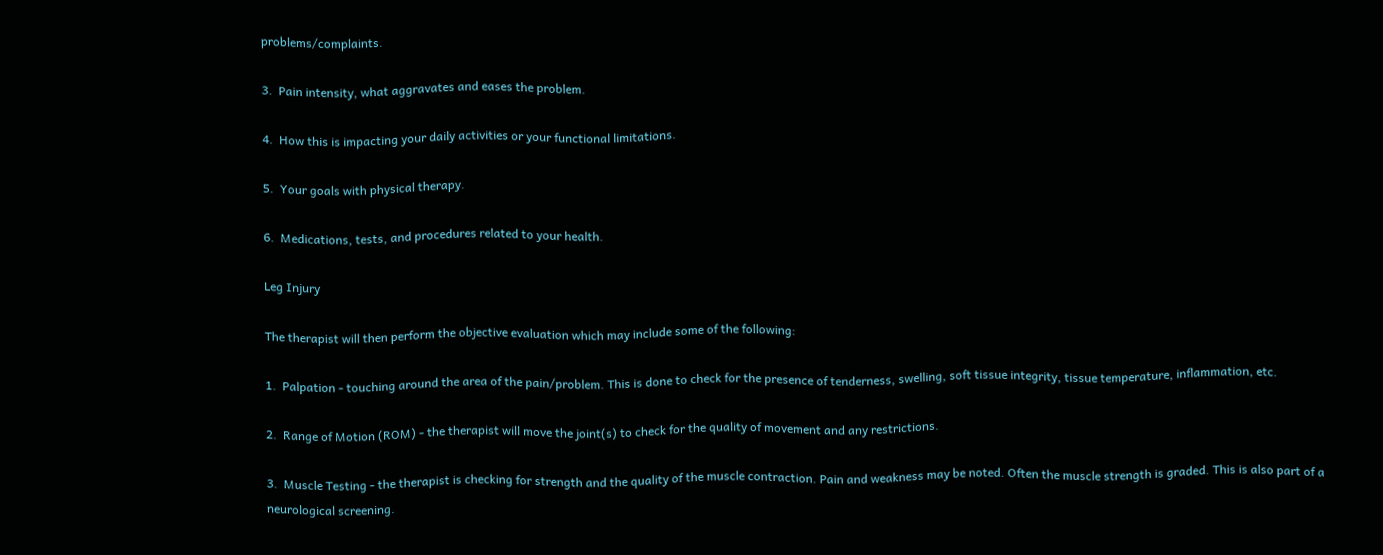problems/complaints.

3.  Pain intensity, what aggravates and eases the problem.

4.  How this is impacting your daily activities or your functional limitations.

5.  Your goals with physical therapy.

6.  Medications, tests, and procedures related to your health.

Leg Injury

The therapist will then perform the objective evaluation which may include some of the following:

1.  Palpation - touching around the area of the pain/problem. This is done to check for the presence of tenderness, swelling, soft tissue integrity, tissue temperature, inflammation, etc.

2.  Range of Motion (ROM) - the therapist will move the joint(s) to check for the quality of movement and any restrictions.

3.  Muscle Testing - the therapist is checking for strength and the quality of the muscle contraction. Pain and weakness may be noted. Often the muscle strength is graded. This is also part of a neurological screening.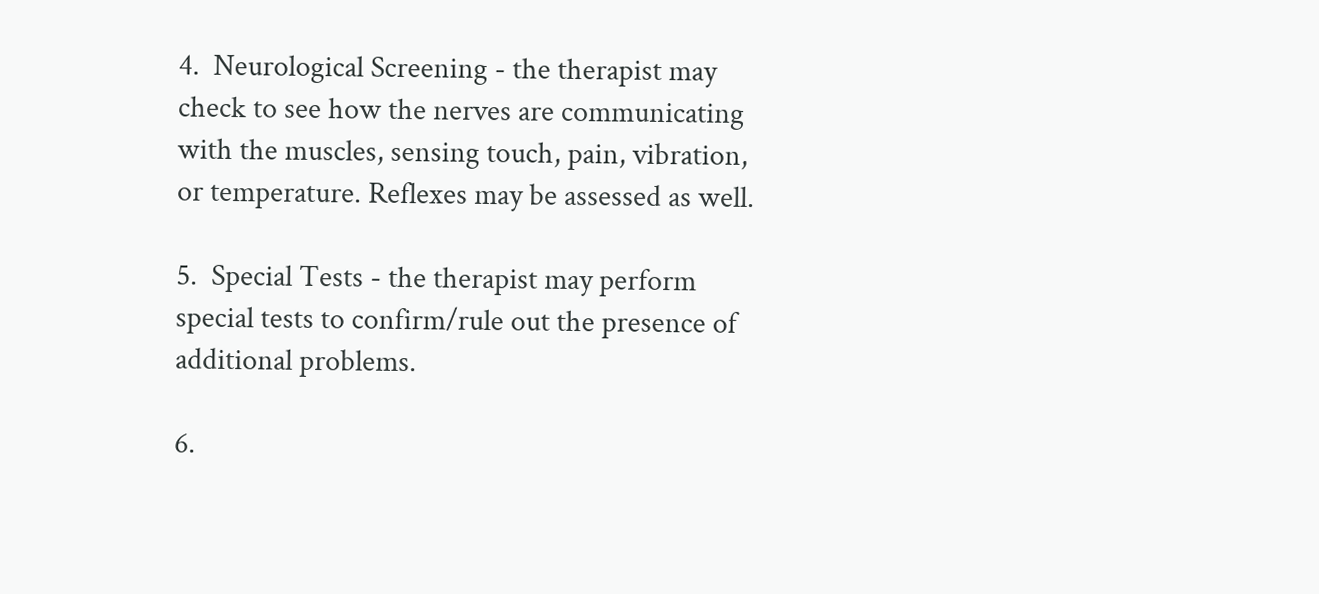4.  Neurological Screening - the therapist may check to see how the nerves are communicating with the muscles, sensing touch, pain, vibration, or temperature. Reflexes may be assessed as well.

5.  Special Tests - the therapist may perform special tests to confirm/rule out the presence of additional problems.

6.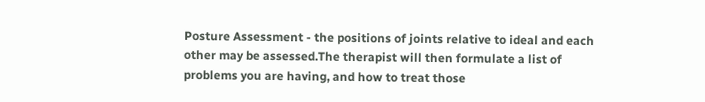Posture Assessment - the positions of joints relative to ideal and each other may be assessed.The therapist will then formulate a list of problems you are having, and how to treat those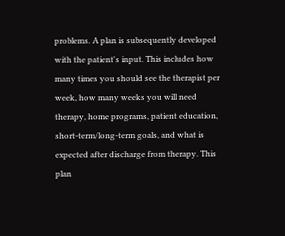problems. A plan is subsequently developed with the patient's input. This includes how many times you should see the therapist per week, how many weeks you will need therapy, home programs, patient education, short-term/long-term goals, and what is expected after discharge from therapy. This plan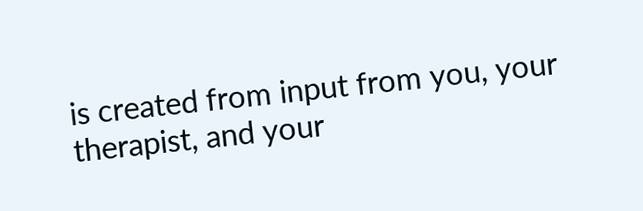is created from input from you, your therapist, and your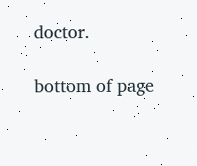doctor.

bottom of page